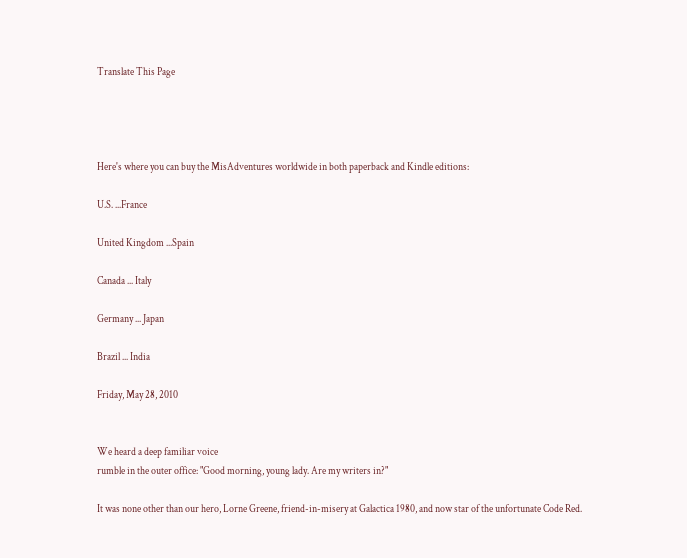Translate This Page




Here's where you can buy the MisAdventures worldwide in both paperback and Kindle editions:

U.S. ...France

United Kingdom ...Spain

Canada ... Italy

Germany ... Japan

Brazil ... India

Friday, May 28, 2010


We heard a deep familiar voice
rumble in the outer office: "Good morning, young lady. Are my writers in?"

It was none other than our hero, Lorne Greene, friend-in-misery at Galactica 1980, and now star of the unfortunate Code Red.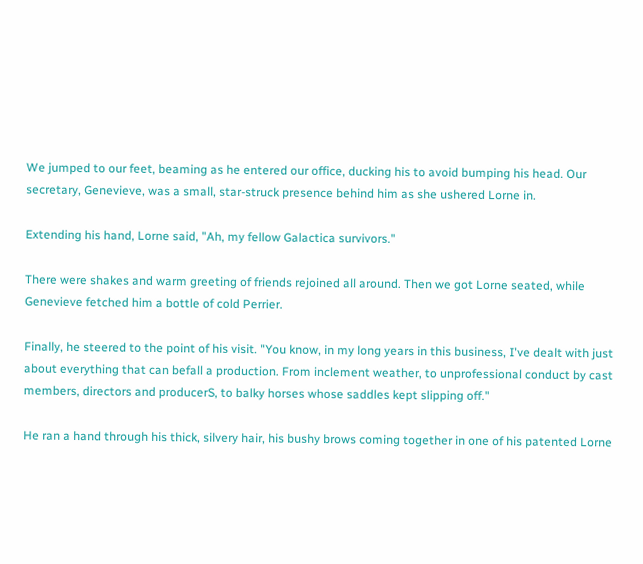We jumped to our feet, beaming as he entered our office, ducking his to avoid bumping his head. Our secretary, Genevieve, was a small, star-struck presence behind him as she ushered Lorne in.

Extending his hand, Lorne said, "Ah, my fellow Galactica survivors."

There were shakes and warm greeting of friends rejoined all around. Then we got Lorne seated, while Genevieve fetched him a bottle of cold Perrier.

Finally, he steered to the point of his visit. "You know, in my long years in this business, I've dealt with just about everything that can befall a production. From inclement weather, to unprofessional conduct by cast members, directors and producerS, to balky horses whose saddles kept slipping off."

He ran a hand through his thick, silvery hair, his bushy brows coming together in one of his patented Lorne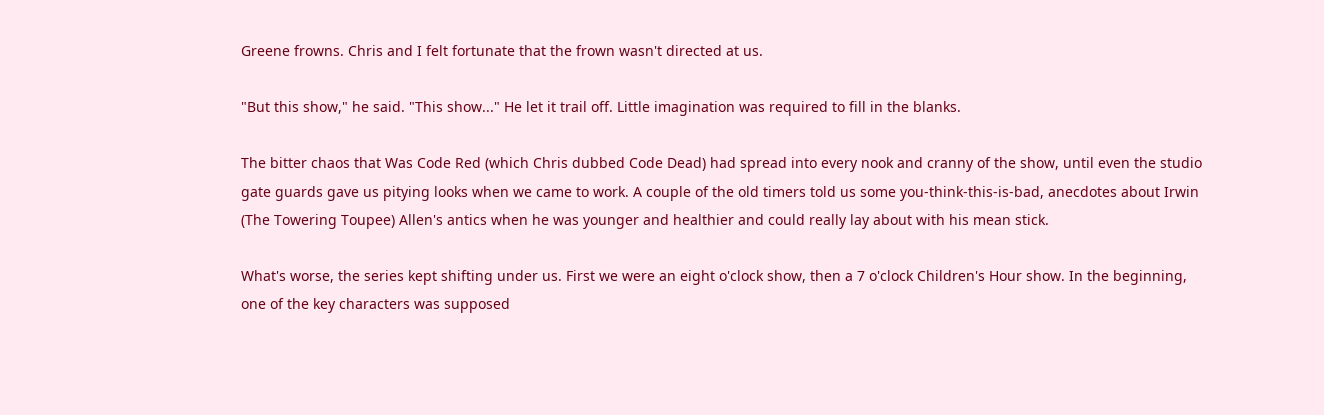Greene frowns. Chris and I felt fortunate that the frown wasn't directed at us.

"But this show," he said. "This show..." He let it trail off. Little imagination was required to fill in the blanks.

The bitter chaos that Was Code Red (which Chris dubbed Code Dead) had spread into every nook and cranny of the show, until even the studio gate guards gave us pitying looks when we came to work. A couple of the old timers told us some you-think-this-is-bad, anecdotes about Irwin (The Towering Toupee) Allen's antics when he was younger and healthier and could really lay about with his mean stick.

What's worse, the series kept shifting under us. First we were an eight o'clock show, then a 7 o'clock Children's Hour show. In the beginning, one of the key characters was supposed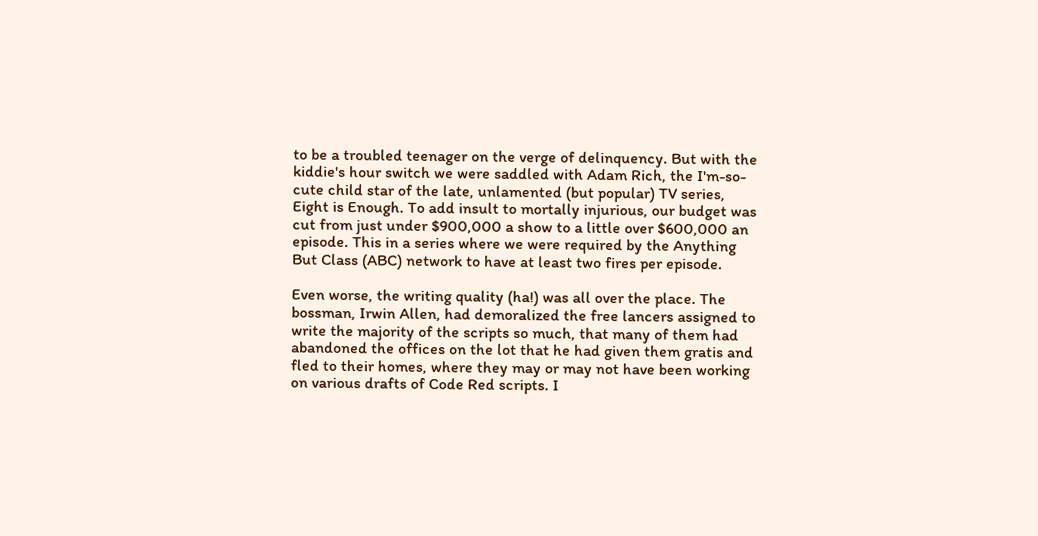to be a troubled teenager on the verge of delinquency. But with the kiddie's hour switch we were saddled with Adam Rich, the I'm-so-cute child star of the late, unlamented (but popular) TV series, Eight is Enough. To add insult to mortally injurious, our budget was cut from just under $900,000 a show to a little over $600,000 an episode. This in a series where we were required by the Anything But Class (ABC) network to have at least two fires per episode.

Even worse, the writing quality (ha!) was all over the place. The bossman, Irwin Allen, had demoralized the free lancers assigned to write the majority of the scripts so much, that many of them had abandoned the offices on the lot that he had given them gratis and fled to their homes, where they may or may not have been working on various drafts of Code Red scripts. I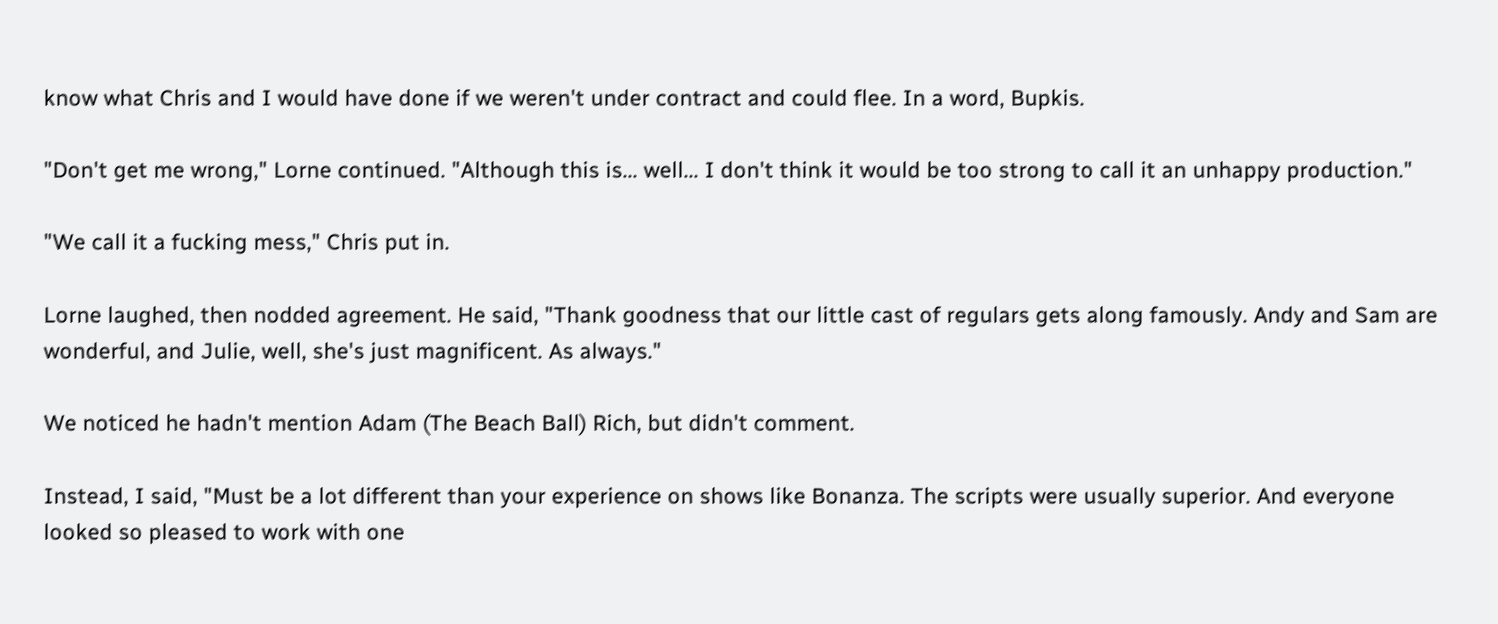know what Chris and I would have done if we weren't under contract and could flee. In a word, Bupkis.

"Don't get me wrong," Lorne continued. "Although this is... well... I don't think it would be too strong to call it an unhappy production."

"We call it a fucking mess," Chris put in.

Lorne laughed, then nodded agreement. He said, "Thank goodness that our little cast of regulars gets along famously. Andy and Sam are wonderful, and Julie, well, she's just magnificent. As always."

We noticed he hadn't mention Adam (The Beach Ball) Rich, but didn't comment.

Instead, I said, "Must be a lot different than your experience on shows like Bonanza. The scripts were usually superior. And everyone looked so pleased to work with one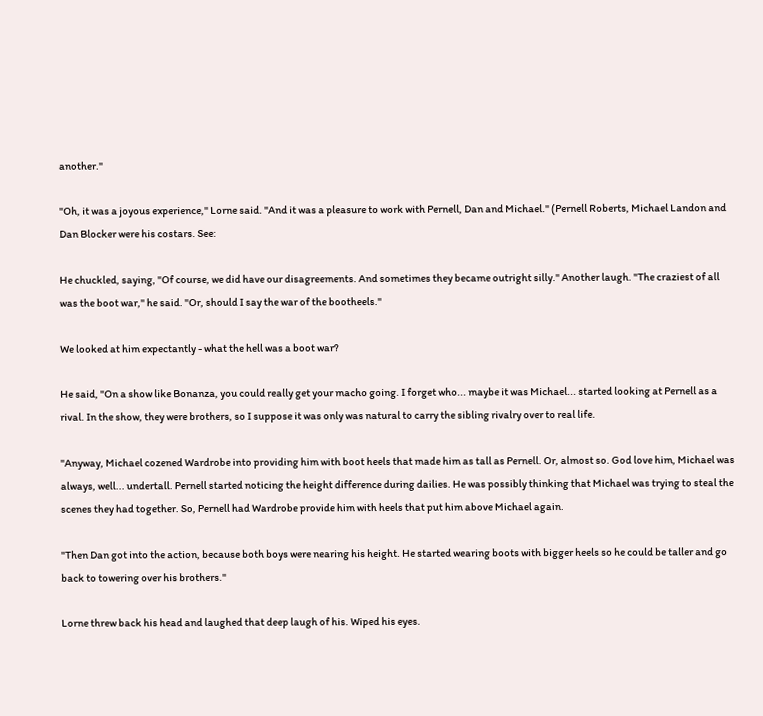another."

"Oh, it was a joyous experience," Lorne said. "And it was a pleasure to work with Pernell, Dan and Michael." (Pernell Roberts, Michael Landon and Dan Blocker were his costars. See:

He chuckled, saying, "Of course, we did have our disagreements. And sometimes they became outright silly." Another laugh. "The craziest of all was the boot war," he said. "Or, should I say the war of the bootheels."

We looked at him expectantly - what the hell was a boot war?

He said, "On a show like Bonanza, you could really get your macho going. I forget who... maybe it was Michael... started looking at Pernell as a rival. In the show, they were brothers, so I suppose it was only was natural to carry the sibling rivalry over to real life.

"Anyway, Michael cozened Wardrobe into providing him with boot heels that made him as tall as Pernell. Or, almost so. God love him, Michael was always, well... undertall. Pernell started noticing the height difference during dailies. He was possibly thinking that Michael was trying to steal the scenes they had together. So, Pernell had Wardrobe provide him with heels that put him above Michael again.

"Then Dan got into the action, because both boys were nearing his height. He started wearing boots with bigger heels so he could be taller and go back to towering over his brothers."

Lorne threw back his head and laughed that deep laugh of his. Wiped his eyes.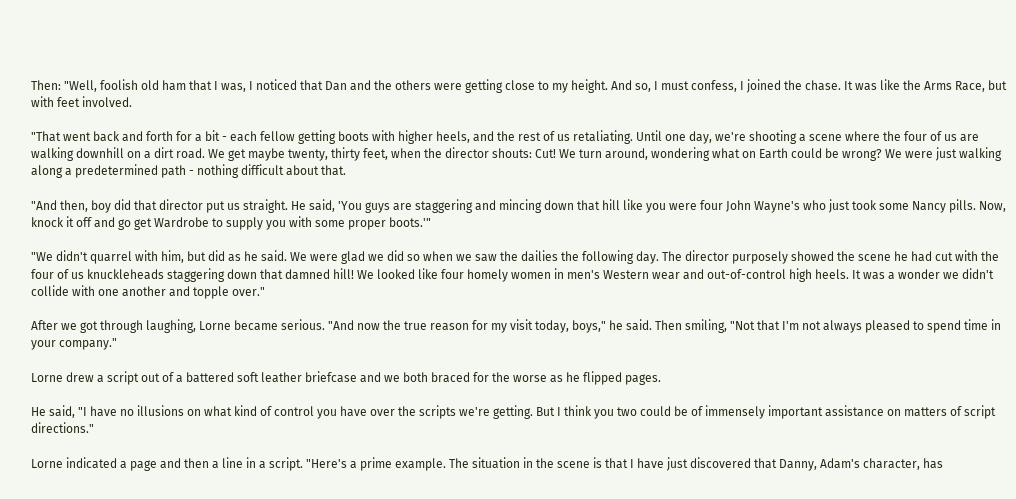Then: "Well, foolish old ham that I was, I noticed that Dan and the others were getting close to my height. And so, I must confess, I joined the chase. It was like the Arms Race, but with feet involved.

"That went back and forth for a bit - each fellow getting boots with higher heels, and the rest of us retaliating. Until one day, we're shooting a scene where the four of us are walking downhill on a dirt road. We get maybe twenty, thirty feet, when the director shouts: Cut! We turn around, wondering what on Earth could be wrong? We were just walking along a predetermined path - nothing difficult about that.

"And then, boy did that director put us straight. He said, 'You guys are staggering and mincing down that hill like you were four John Wayne's who just took some Nancy pills. Now, knock it off and go get Wardrobe to supply you with some proper boots.'"

"We didn't quarrel with him, but did as he said. We were glad we did so when we saw the dailies the following day. The director purposely showed the scene he had cut with the four of us knuckleheads staggering down that damned hill! We looked like four homely women in men's Western wear and out-of-control high heels. It was a wonder we didn't collide with one another and topple over."

After we got through laughing, Lorne became serious. "And now the true reason for my visit today, boys," he said. Then smiling, "Not that I'm not always pleased to spend time in your company."

Lorne drew a script out of a battered soft leather briefcase and we both braced for the worse as he flipped pages.

He said, "I have no illusions on what kind of control you have over the scripts we're getting. But I think you two could be of immensely important assistance on matters of script directions."

Lorne indicated a page and then a line in a script. "Here's a prime example. The situation in the scene is that I have just discovered that Danny, Adam's character, has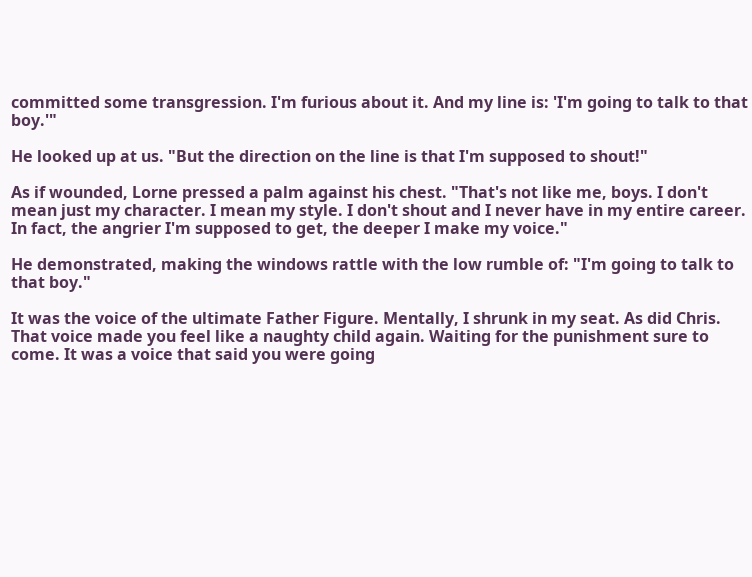committed some transgression. I'm furious about it. And my line is: 'I'm going to talk to that boy.'"

He looked up at us. "But the direction on the line is that I'm supposed to shout!"

As if wounded, Lorne pressed a palm against his chest. "That's not like me, boys. I don't mean just my character. I mean my style. I don't shout and I never have in my entire career. In fact, the angrier I'm supposed to get, the deeper I make my voice."

He demonstrated, making the windows rattle with the low rumble of: "I'm going to talk to that boy."

It was the voice of the ultimate Father Figure. Mentally, I shrunk in my seat. As did Chris. That voice made you feel like a naughty child again. Waiting for the punishment sure to come. It was a voice that said you were going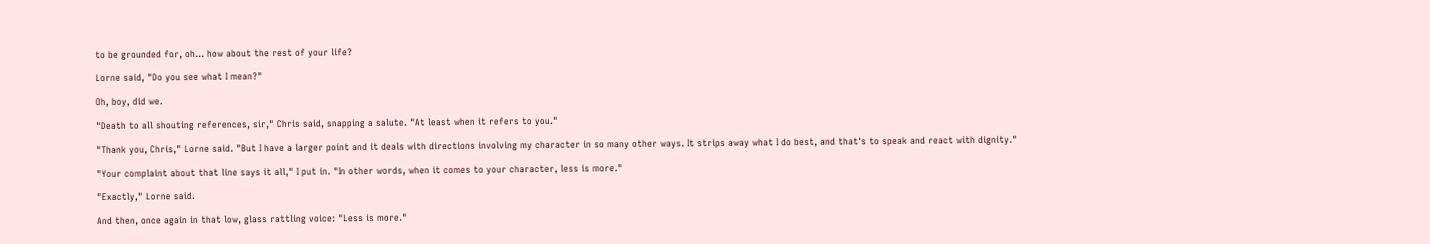to be grounded for, oh... how about the rest of your life?

Lorne said, "Do you see what I mean?"

Oh, boy, did we.

"Death to all shouting references, sir," Chris said, snapping a salute. "At least when it refers to you."

"Thank you, Chris," Lorne said. "But I have a larger point and it deals with directions involving my character in so many other ways. It strips away what I do best, and that's to speak and react with dignity."

"Your complaint about that line says it all," I put in. "In other words, when it comes to your character, less is more."

"Exactly," Lorne said.

And then, once again in that low, glass rattling voice: "Less is more."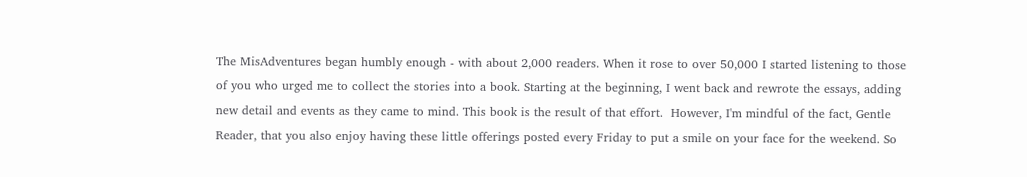The MisAdventures began humbly enough - with about 2,000 readers. When it rose to over 50,000 I started listening to those of you who urged me to collect the stories into a book. Starting at the beginning, I went back and rewrote the essays, adding new detail and events as they came to mind. This book is the result of that effort.  However, I'm mindful of the fact, Gentle Reader, that you also enjoy having these little offerings posted every Friday to put a smile on your face for the weekend. So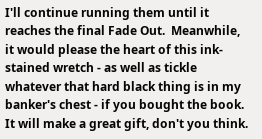I'll continue running them until it reaches the final Fade Out.  Meanwhile, it would please the heart of this ink-stained wretch - as well as tickle whatever that hard black thing is in my banker's chest - if you bought the book. It will make a great gift, don't you think.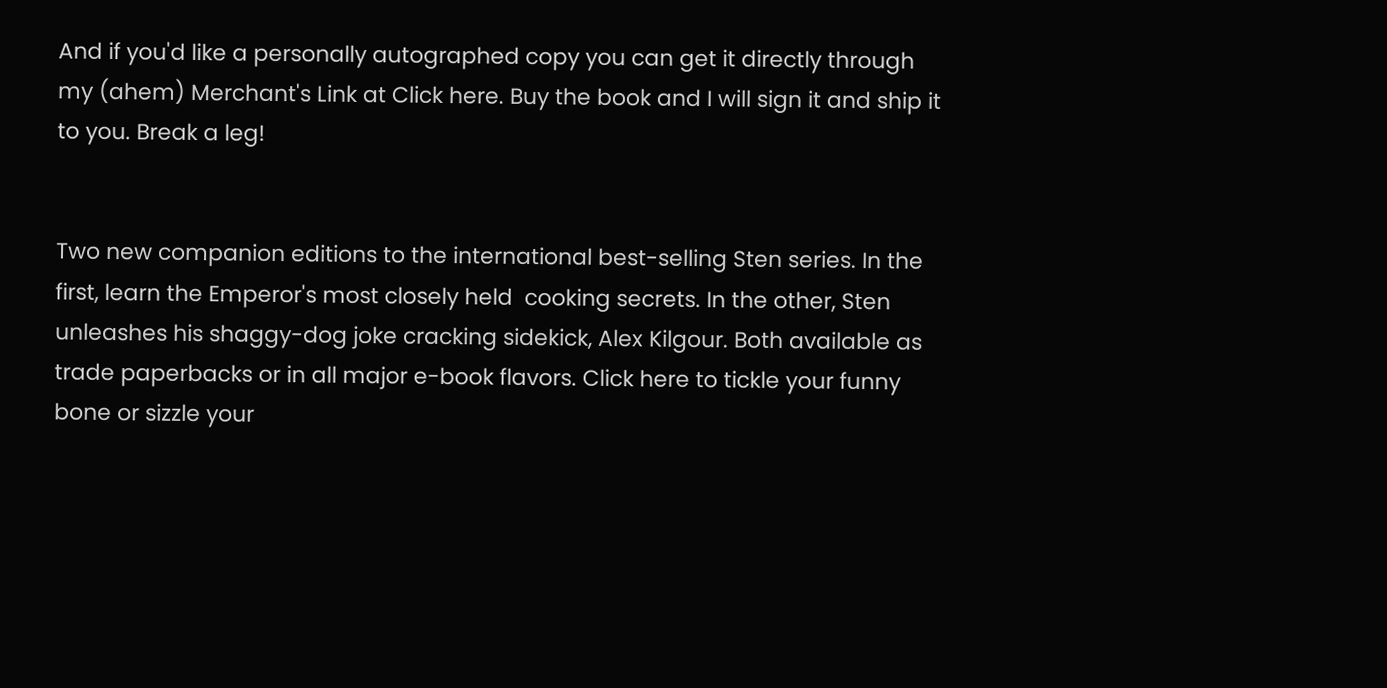And if you'd like a personally autographed copy you can get it directly through my (ahem) Merchant's Link at Click here. Buy the book and I will sign it and ship it to you. Break a leg!


Two new companion editions to the international best-selling Sten series. In the first, learn the Emperor's most closely held  cooking secrets. In the other, Sten unleashes his shaggy-dog joke cracking sidekick, Alex Kilgour. Both available as trade paperbacks or in all major e-book flavors. Click here to tickle your funny bone or sizzle your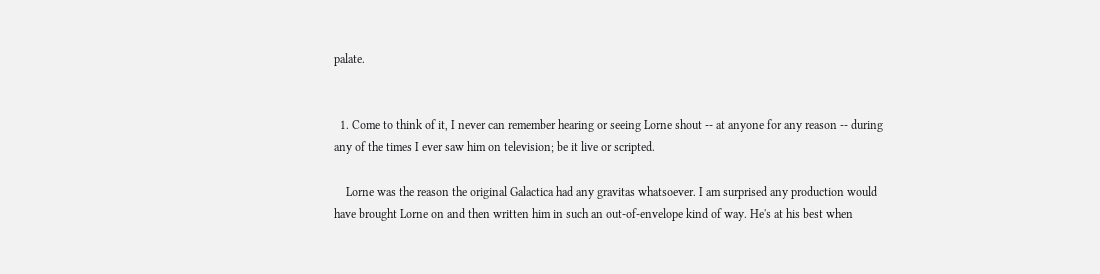palate.


  1. Come to think of it, I never can remember hearing or seeing Lorne shout -- at anyone for any reason -- during any of the times I ever saw him on television; be it live or scripted.

    Lorne was the reason the original Galactica had any gravitas whatsoever. I am surprised any production would have brought Lorne on and then written him in such an out-of-envelope kind of way. He's at his best when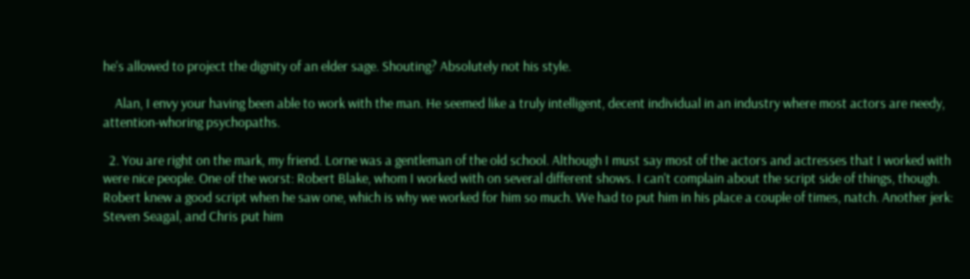he's allowed to project the dignity of an elder sage. Shouting? Absolutely not his style.

    Alan, I envy your having been able to work with the man. He seemed like a truly intelligent, decent individual in an industry where most actors are needy, attention-whoring psychopaths.

  2. You are right on the mark, my friend. Lorne was a gentleman of the old school. Although I must say most of the actors and actresses that I worked with were nice people. One of the worst: Robert Blake, whom I worked with on several different shows. I can't complain about the script side of things, though. Robert knew a good script when he saw one, which is why we worked for him so much. We had to put him in his place a couple of times, natch. Another jerk: Steven Seagal, and Chris put him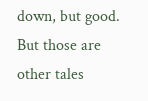down, but good. But those are other tales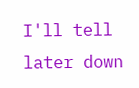I'll tell later down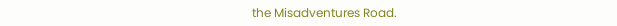the Misadventures Road.